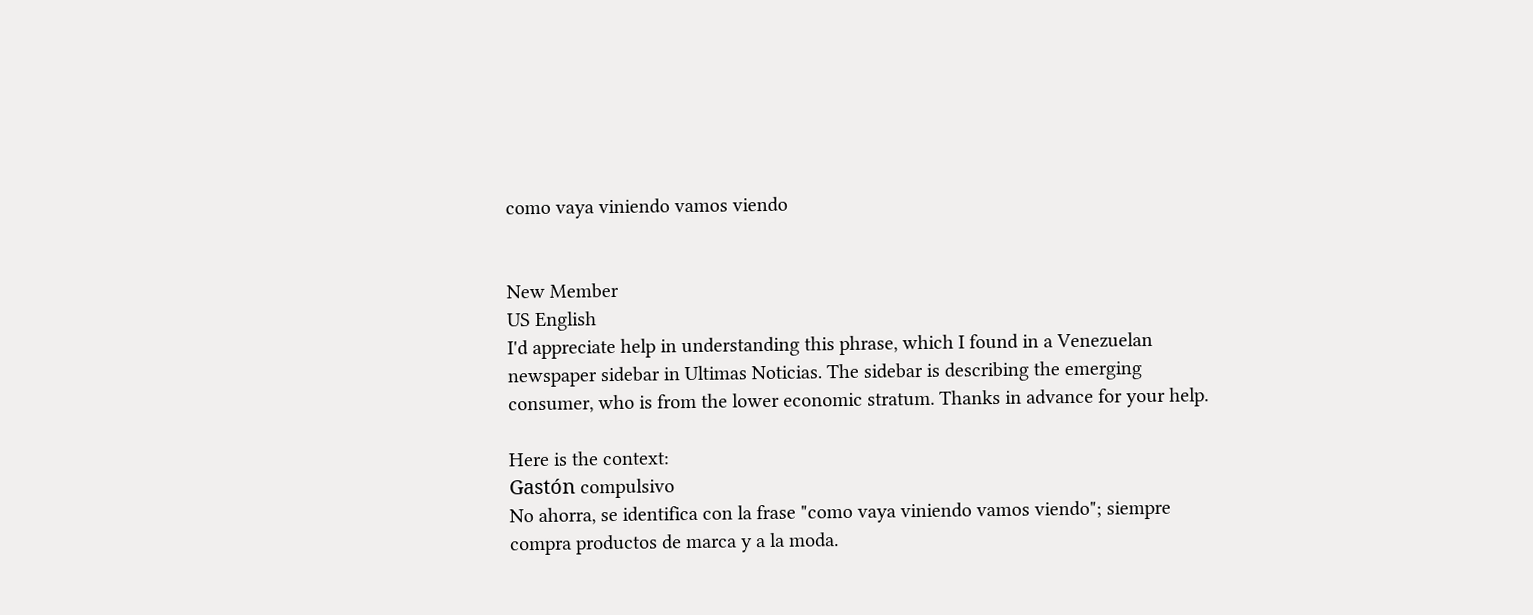como vaya viniendo vamos viendo


New Member
US English
I'd appreciate help in understanding this phrase, which I found in a Venezuelan newspaper sidebar in Ultimas Noticias. The sidebar is describing the emerging consumer, who is from the lower economic stratum. Thanks in advance for your help.

Here is the context:
Gastón compulsivo
No ahorra, se identifica con la frase "como vaya viniendo vamos viendo"; siempre compra productos de marca y a la moda.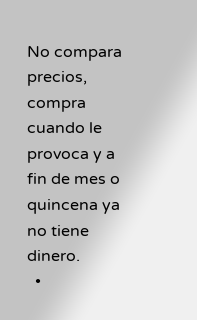No compara precios, compra cuando le provoca y a fin de mes o quincena ya no tiene dinero.
  •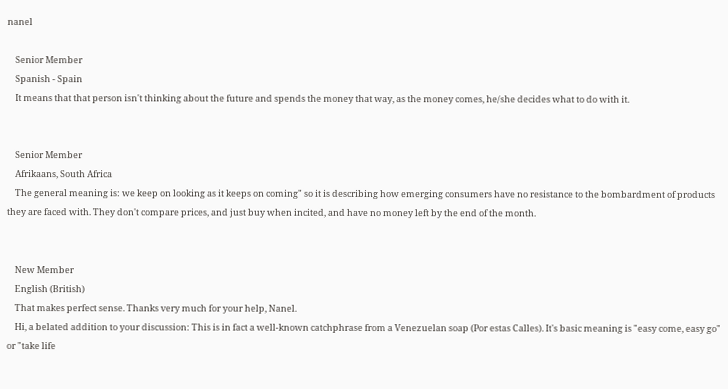nanel

    Senior Member
    Spanish - Spain
    It means that that person isn't thinking about the future and spends the money that way, as the money comes, he/she decides what to do with it.


    Senior Member
    Afrikaans, South Africa
    The general meaning is: we keep on looking as it keeps on coming" so it is describing how emerging consumers have no resistance to the bombardment of products they are faced with. They don't compare prices, and just buy when incited, and have no money left by the end of the month.


    New Member
    English (British)
    That makes perfect sense. Thanks very much for your help, Nanel.
    Hi, a belated addition to your discussion: This is in fact a well-known catchphrase from a Venezuelan soap (Por estas Calles). It's basic meaning is "easy come, easy go" or "take life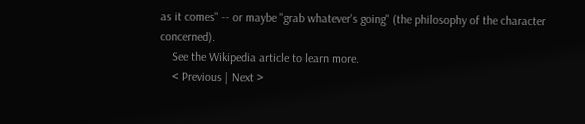as it comes" -- or maybe "grab whatever's going" (the philosophy of the character concerned).
    See the Wikipedia article to learn more.
    < Previous | Next >